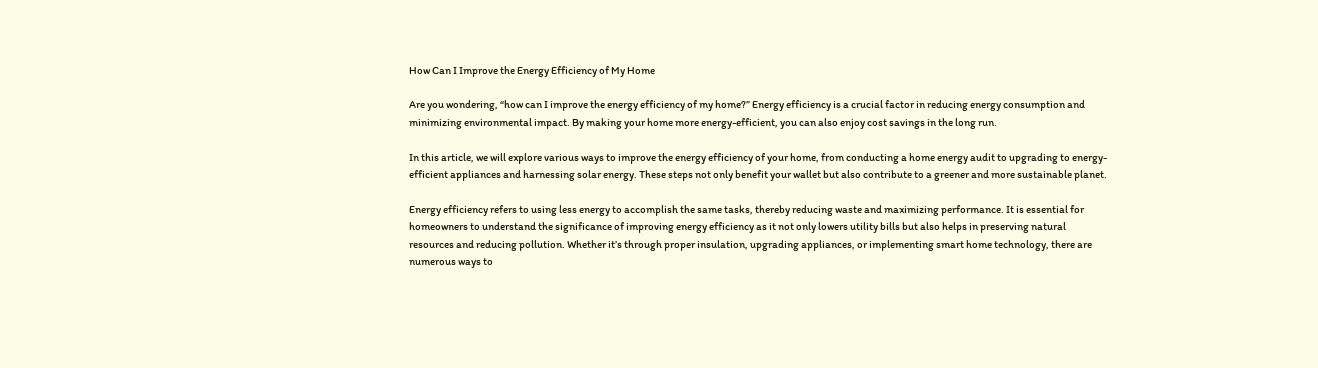How Can I Improve the Energy Efficiency of My Home

Are you wondering, “how can I improve the energy efficiency of my home?” Energy efficiency is a crucial factor in reducing energy consumption and minimizing environmental impact. By making your home more energy-efficient, you can also enjoy cost savings in the long run.

In this article, we will explore various ways to improve the energy efficiency of your home, from conducting a home energy audit to upgrading to energy-efficient appliances and harnessing solar energy. These steps not only benefit your wallet but also contribute to a greener and more sustainable planet.

Energy efficiency refers to using less energy to accomplish the same tasks, thereby reducing waste and maximizing performance. It is essential for homeowners to understand the significance of improving energy efficiency as it not only lowers utility bills but also helps in preserving natural resources and reducing pollution. Whether it’s through proper insulation, upgrading appliances, or implementing smart home technology, there are numerous ways to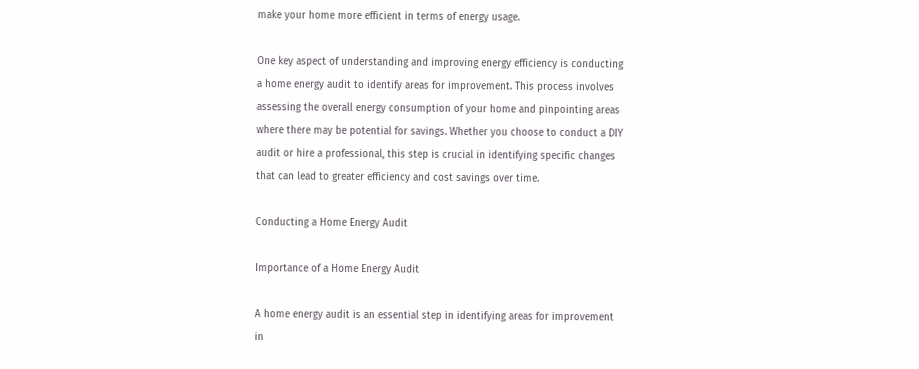make your home more efficient in terms of energy usage.

One key aspect of understanding and improving energy efficiency is conducting a home energy audit to identify areas for improvement. This process involves assessing the overall energy consumption of your home and pinpointing areas where there may be potential for savings. Whether you choose to conduct a DIY audit or hire a professional, this step is crucial in identifying specific changes that can lead to greater efficiency and cost savings over time.

Conducting a Home Energy Audit

Importance of a Home Energy Audit

A home energy audit is an essential step in identifying areas for improvement in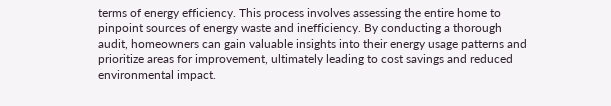terms of energy efficiency. This process involves assessing the entire home to pinpoint sources of energy waste and inefficiency. By conducting a thorough audit, homeowners can gain valuable insights into their energy usage patterns and prioritize areas for improvement, ultimately leading to cost savings and reduced environmental impact.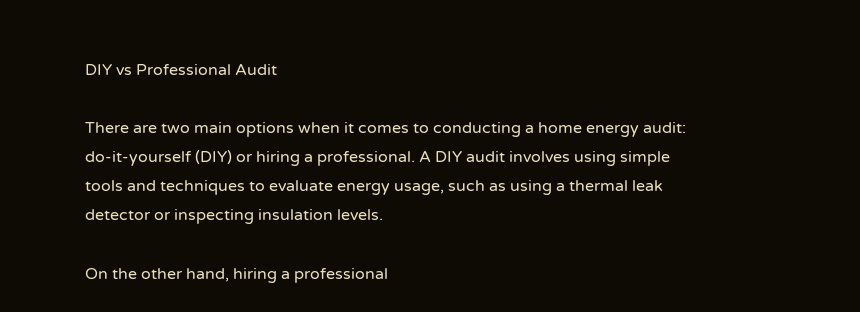DIY vs Professional Audit

There are two main options when it comes to conducting a home energy audit: do-it-yourself (DIY) or hiring a professional. A DIY audit involves using simple tools and techniques to evaluate energy usage, such as using a thermal leak detector or inspecting insulation levels.

On the other hand, hiring a professional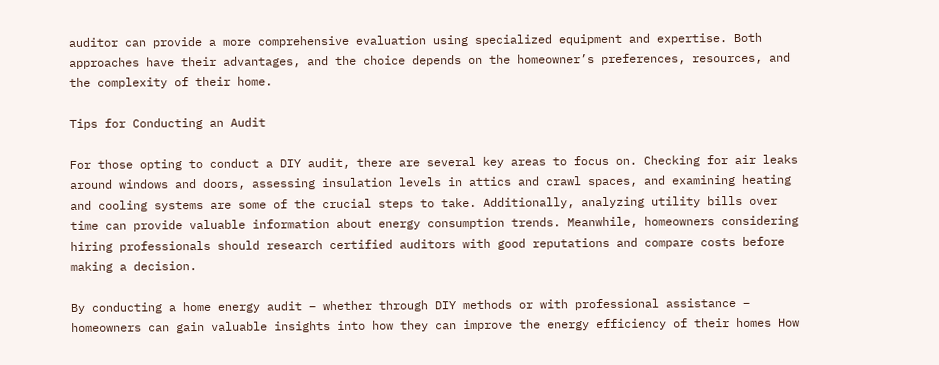auditor can provide a more comprehensive evaluation using specialized equipment and expertise. Both approaches have their advantages, and the choice depends on the homeowner’s preferences, resources, and the complexity of their home.

Tips for Conducting an Audit

For those opting to conduct a DIY audit, there are several key areas to focus on. Checking for air leaks around windows and doors, assessing insulation levels in attics and crawl spaces, and examining heating and cooling systems are some of the crucial steps to take. Additionally, analyzing utility bills over time can provide valuable information about energy consumption trends. Meanwhile, homeowners considering hiring professionals should research certified auditors with good reputations and compare costs before making a decision.

By conducting a home energy audit – whether through DIY methods or with professional assistance – homeowners can gain valuable insights into how they can improve the energy efficiency of their homes How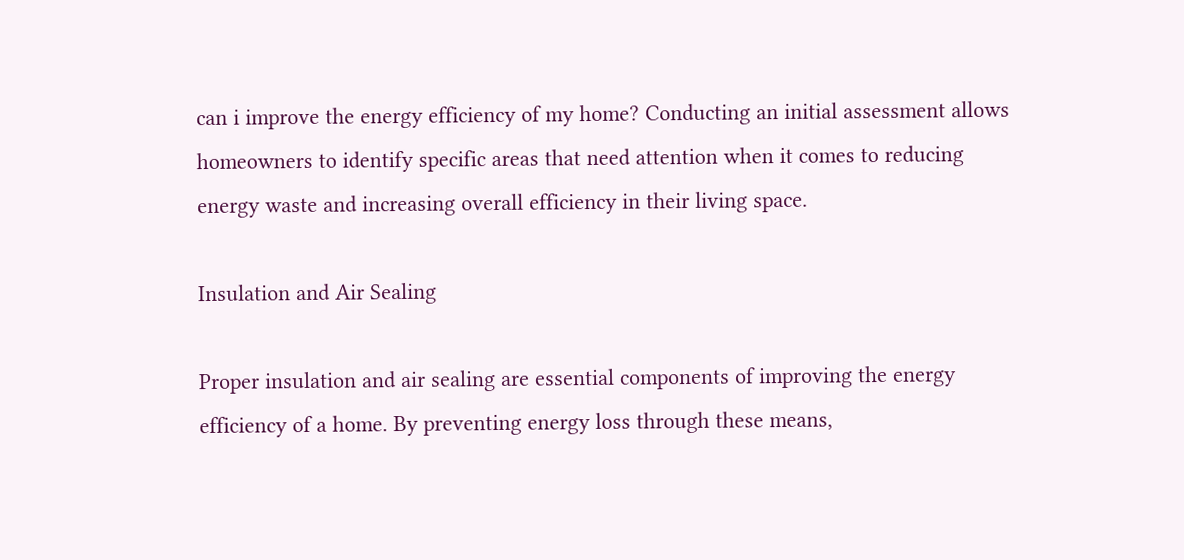can i improve the energy efficiency of my home? Conducting an initial assessment allows homeowners to identify specific areas that need attention when it comes to reducing energy waste and increasing overall efficiency in their living space.

Insulation and Air Sealing

Proper insulation and air sealing are essential components of improving the energy efficiency of a home. By preventing energy loss through these means,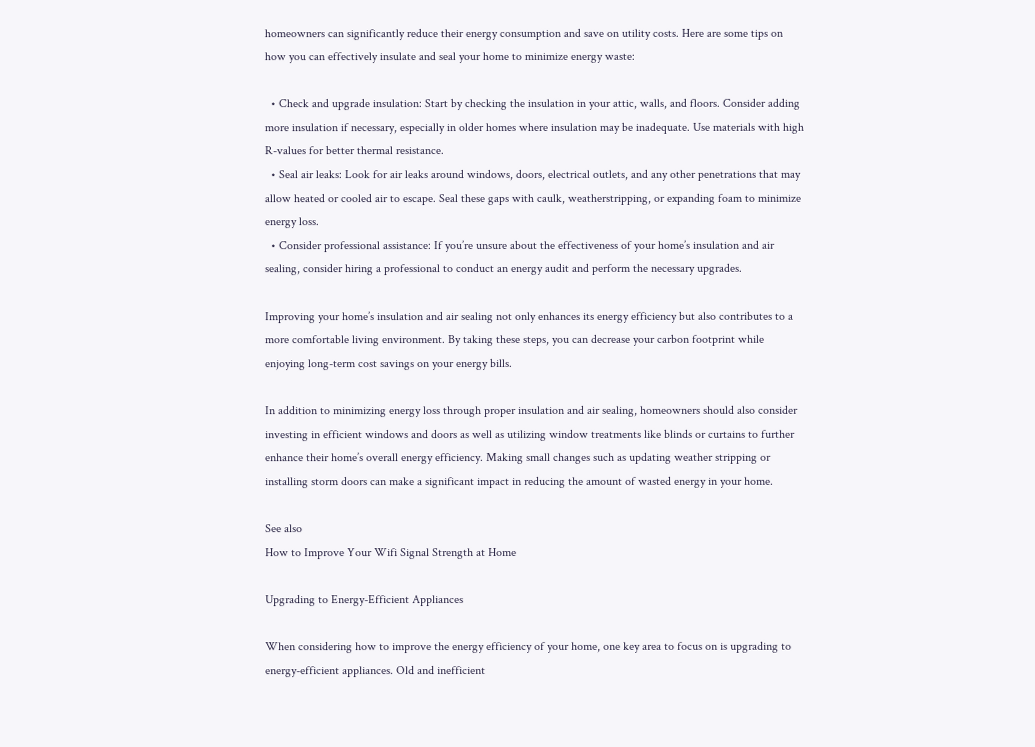homeowners can significantly reduce their energy consumption and save on utility costs. Here are some tips on how you can effectively insulate and seal your home to minimize energy waste:

  • Check and upgrade insulation: Start by checking the insulation in your attic, walls, and floors. Consider adding more insulation if necessary, especially in older homes where insulation may be inadequate. Use materials with high R-values for better thermal resistance.
  • Seal air leaks: Look for air leaks around windows, doors, electrical outlets, and any other penetrations that may allow heated or cooled air to escape. Seal these gaps with caulk, weatherstripping, or expanding foam to minimize energy loss.
  • Consider professional assistance: If you’re unsure about the effectiveness of your home’s insulation and air sealing, consider hiring a professional to conduct an energy audit and perform the necessary upgrades.

Improving your home’s insulation and air sealing not only enhances its energy efficiency but also contributes to a more comfortable living environment. By taking these steps, you can decrease your carbon footprint while enjoying long-term cost savings on your energy bills.

In addition to minimizing energy loss through proper insulation and air sealing, homeowners should also consider investing in efficient windows and doors as well as utilizing window treatments like blinds or curtains to further enhance their home’s overall energy efficiency. Making small changes such as updating weather stripping or installing storm doors can make a significant impact in reducing the amount of wasted energy in your home.

See also
How to Improve Your Wifi Signal Strength at Home

Upgrading to Energy-Efficient Appliances

When considering how to improve the energy efficiency of your home, one key area to focus on is upgrading to energy-efficient appliances. Old and inefficient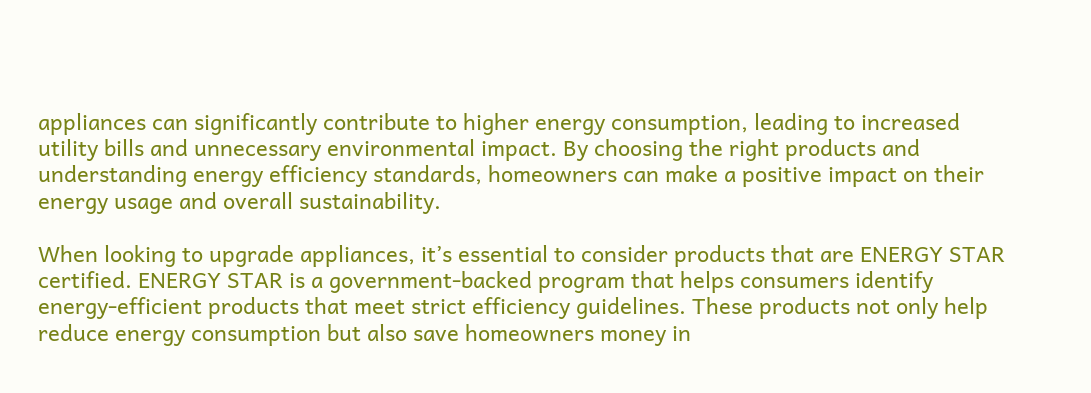appliances can significantly contribute to higher energy consumption, leading to increased utility bills and unnecessary environmental impact. By choosing the right products and understanding energy efficiency standards, homeowners can make a positive impact on their energy usage and overall sustainability.

When looking to upgrade appliances, it’s essential to consider products that are ENERGY STAR certified. ENERGY STAR is a government-backed program that helps consumers identify energy-efficient products that meet strict efficiency guidelines. These products not only help reduce energy consumption but also save homeowners money in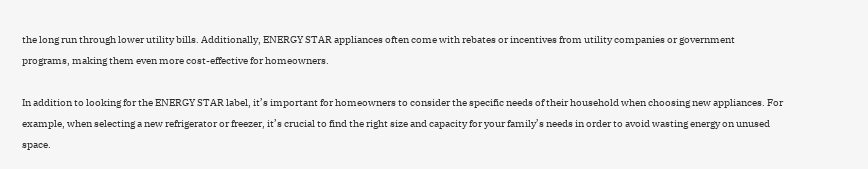the long run through lower utility bills. Additionally, ENERGY STAR appliances often come with rebates or incentives from utility companies or government programs, making them even more cost-effective for homeowners.

In addition to looking for the ENERGY STAR label, it’s important for homeowners to consider the specific needs of their household when choosing new appliances. For example, when selecting a new refrigerator or freezer, it’s crucial to find the right size and capacity for your family’s needs in order to avoid wasting energy on unused space.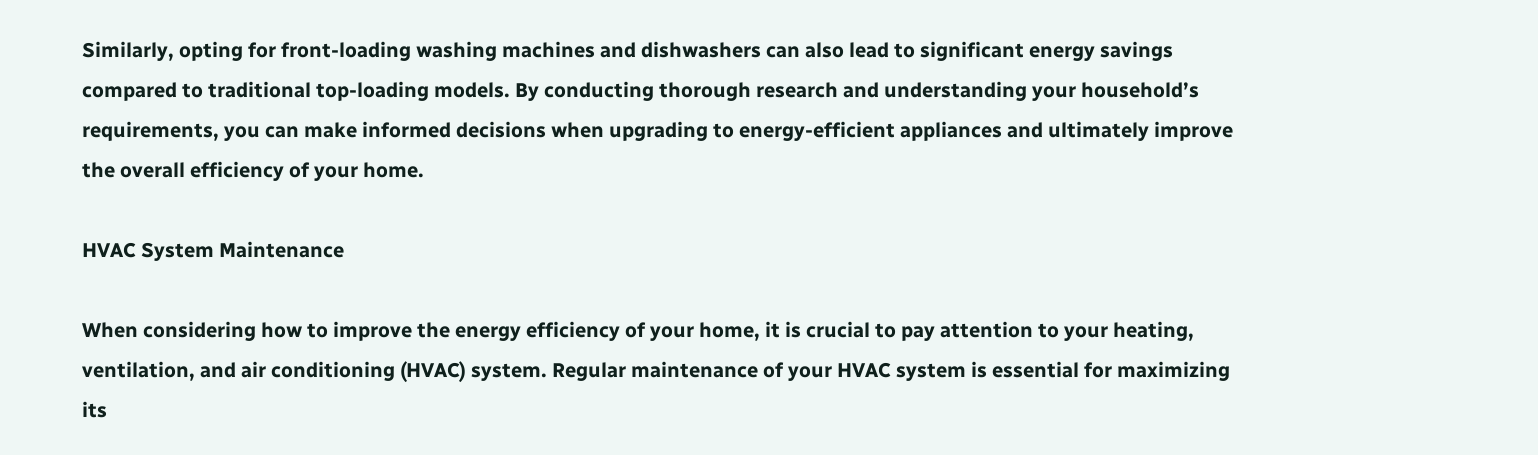Similarly, opting for front-loading washing machines and dishwashers can also lead to significant energy savings compared to traditional top-loading models. By conducting thorough research and understanding your household’s requirements, you can make informed decisions when upgrading to energy-efficient appliances and ultimately improve the overall efficiency of your home.

HVAC System Maintenance

When considering how to improve the energy efficiency of your home, it is crucial to pay attention to your heating, ventilation, and air conditioning (HVAC) system. Regular maintenance of your HVAC system is essential for maximizing its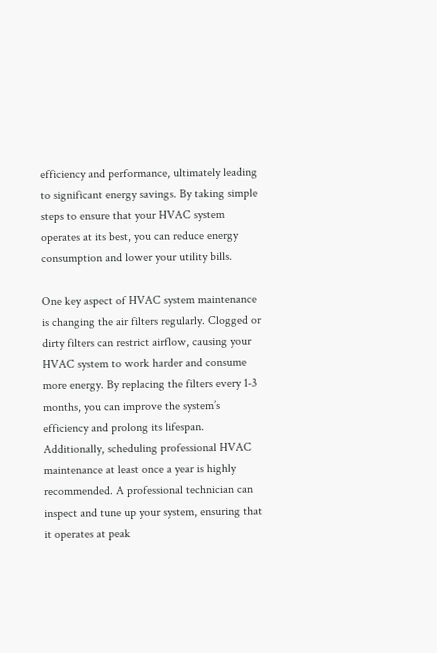efficiency and performance, ultimately leading to significant energy savings. By taking simple steps to ensure that your HVAC system operates at its best, you can reduce energy consumption and lower your utility bills.

One key aspect of HVAC system maintenance is changing the air filters regularly. Clogged or dirty filters can restrict airflow, causing your HVAC system to work harder and consume more energy. By replacing the filters every 1-3 months, you can improve the system’s efficiency and prolong its lifespan. Additionally, scheduling professional HVAC maintenance at least once a year is highly recommended. A professional technician can inspect and tune up your system, ensuring that it operates at peak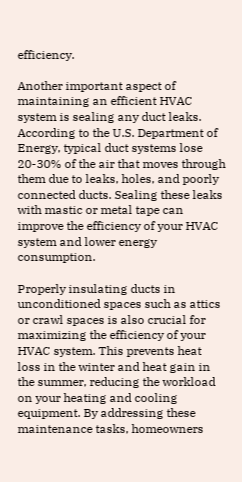efficiency.

Another important aspect of maintaining an efficient HVAC system is sealing any duct leaks. According to the U.S. Department of Energy, typical duct systems lose 20-30% of the air that moves through them due to leaks, holes, and poorly connected ducts. Sealing these leaks with mastic or metal tape can improve the efficiency of your HVAC system and lower energy consumption.

Properly insulating ducts in unconditioned spaces such as attics or crawl spaces is also crucial for maximizing the efficiency of your HVAC system. This prevents heat loss in the winter and heat gain in the summer, reducing the workload on your heating and cooling equipment. By addressing these maintenance tasks, homeowners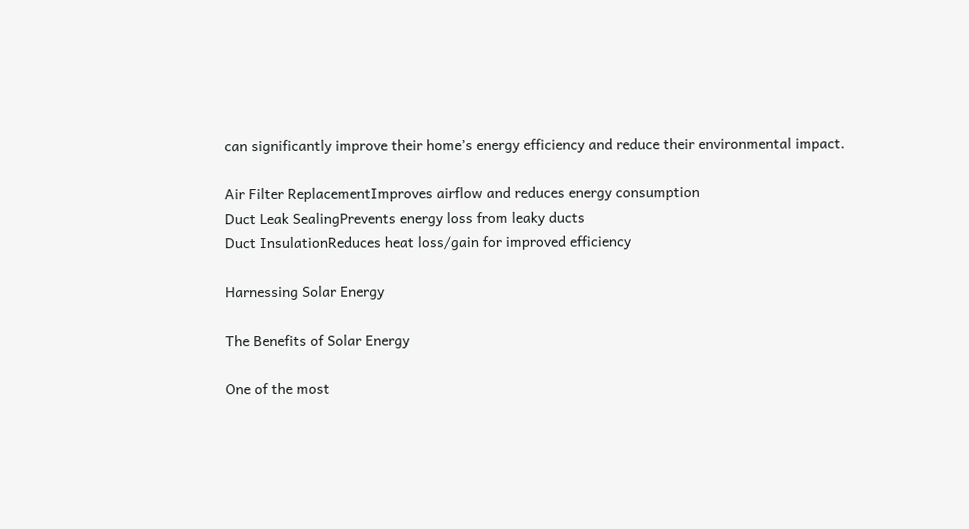can significantly improve their home’s energy efficiency and reduce their environmental impact.

Air Filter ReplacementImproves airflow and reduces energy consumption
Duct Leak SealingPrevents energy loss from leaky ducts
Duct InsulationReduces heat loss/gain for improved efficiency

Harnessing Solar Energy

The Benefits of Solar Energy

One of the most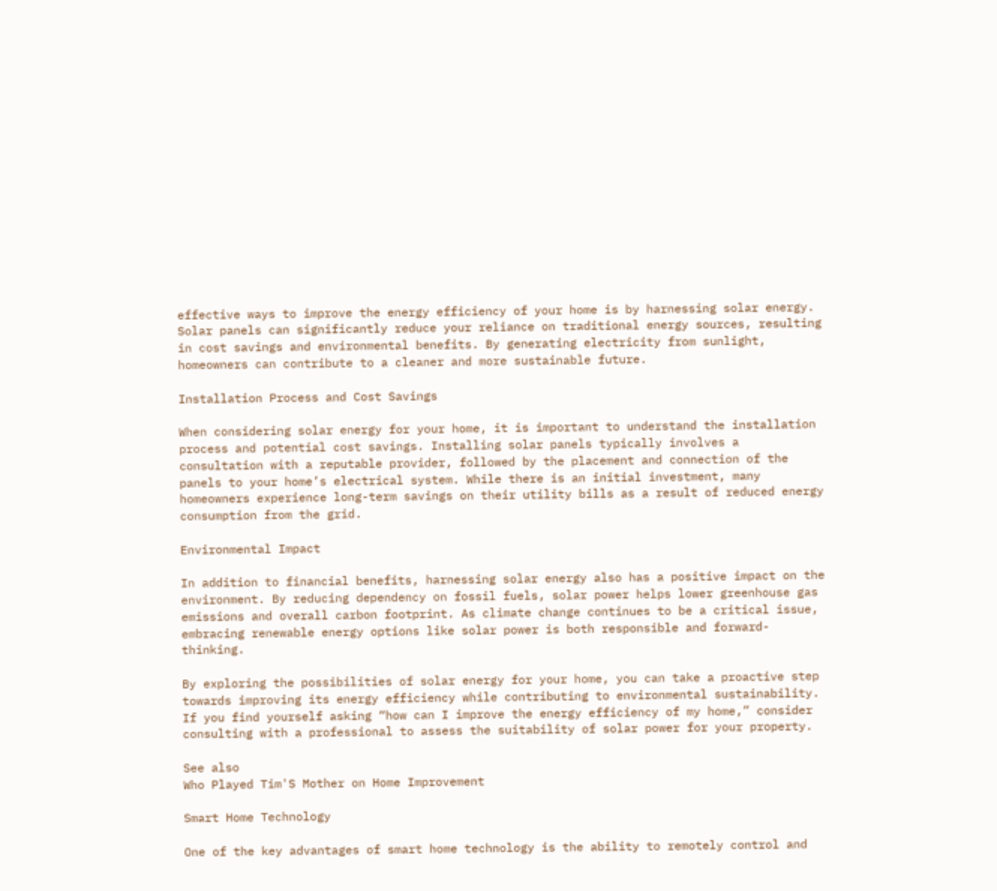effective ways to improve the energy efficiency of your home is by harnessing solar energy. Solar panels can significantly reduce your reliance on traditional energy sources, resulting in cost savings and environmental benefits. By generating electricity from sunlight, homeowners can contribute to a cleaner and more sustainable future.

Installation Process and Cost Savings

When considering solar energy for your home, it is important to understand the installation process and potential cost savings. Installing solar panels typically involves a consultation with a reputable provider, followed by the placement and connection of the panels to your home’s electrical system. While there is an initial investment, many homeowners experience long-term savings on their utility bills as a result of reduced energy consumption from the grid.

Environmental Impact

In addition to financial benefits, harnessing solar energy also has a positive impact on the environment. By reducing dependency on fossil fuels, solar power helps lower greenhouse gas emissions and overall carbon footprint. As climate change continues to be a critical issue, embracing renewable energy options like solar power is both responsible and forward-thinking.

By exploring the possibilities of solar energy for your home, you can take a proactive step towards improving its energy efficiency while contributing to environmental sustainability. If you find yourself asking “how can I improve the energy efficiency of my home,” consider consulting with a professional to assess the suitability of solar power for your property.

See also
Who Played Tim'S Mother on Home Improvement

Smart Home Technology

One of the key advantages of smart home technology is the ability to remotely control and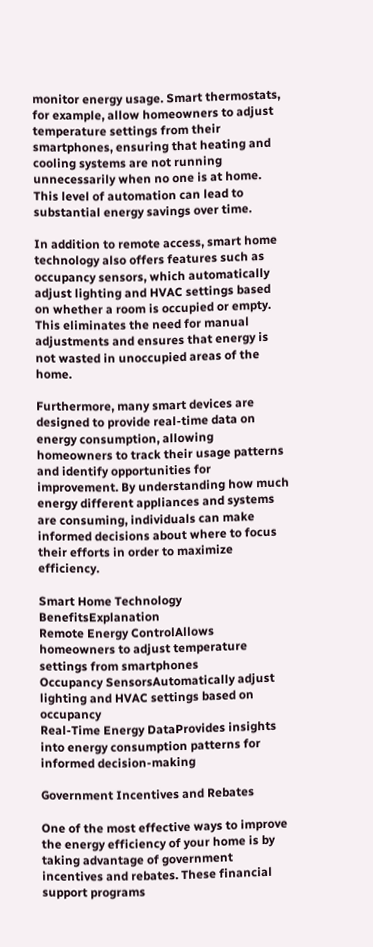monitor energy usage. Smart thermostats, for example, allow homeowners to adjust temperature settings from their smartphones, ensuring that heating and cooling systems are not running unnecessarily when no one is at home. This level of automation can lead to substantial energy savings over time.

In addition to remote access, smart home technology also offers features such as occupancy sensors, which automatically adjust lighting and HVAC settings based on whether a room is occupied or empty. This eliminates the need for manual adjustments and ensures that energy is not wasted in unoccupied areas of the home.

Furthermore, many smart devices are designed to provide real-time data on energy consumption, allowing homeowners to track their usage patterns and identify opportunities for improvement. By understanding how much energy different appliances and systems are consuming, individuals can make informed decisions about where to focus their efforts in order to maximize efficiency.

Smart Home Technology BenefitsExplanation
Remote Energy ControlAllows homeowners to adjust temperature settings from smartphones
Occupancy SensorsAutomatically adjust lighting and HVAC settings based on occupancy
Real-Time Energy DataProvides insights into energy consumption patterns for informed decision-making

Government Incentives and Rebates

One of the most effective ways to improve the energy efficiency of your home is by taking advantage of government incentives and rebates. These financial support programs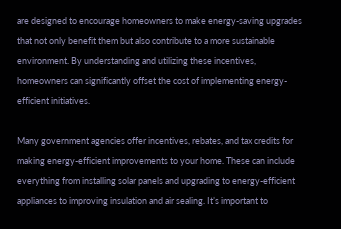are designed to encourage homeowners to make energy-saving upgrades that not only benefit them but also contribute to a more sustainable environment. By understanding and utilizing these incentives, homeowners can significantly offset the cost of implementing energy-efficient initiatives.

Many government agencies offer incentives, rebates, and tax credits for making energy-efficient improvements to your home. These can include everything from installing solar panels and upgrading to energy-efficient appliances to improving insulation and air sealing. It’s important to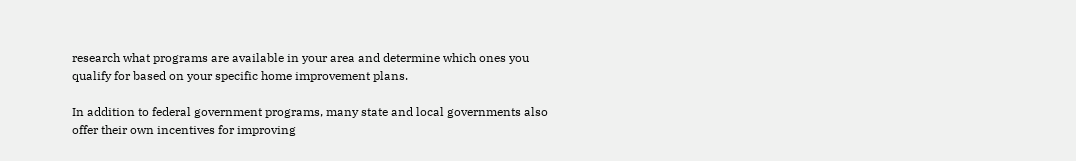research what programs are available in your area and determine which ones you qualify for based on your specific home improvement plans.

In addition to federal government programs, many state and local governments also offer their own incentives for improving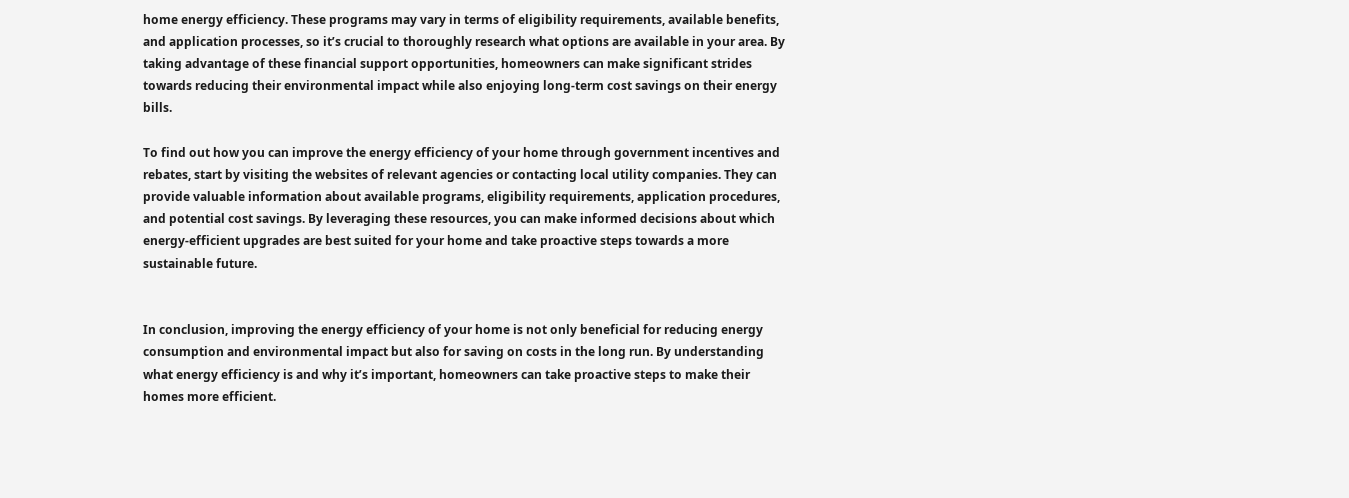home energy efficiency. These programs may vary in terms of eligibility requirements, available benefits, and application processes, so it’s crucial to thoroughly research what options are available in your area. By taking advantage of these financial support opportunities, homeowners can make significant strides towards reducing their environmental impact while also enjoying long-term cost savings on their energy bills.

To find out how you can improve the energy efficiency of your home through government incentives and rebates, start by visiting the websites of relevant agencies or contacting local utility companies. They can provide valuable information about available programs, eligibility requirements, application procedures, and potential cost savings. By leveraging these resources, you can make informed decisions about which energy-efficient upgrades are best suited for your home and take proactive steps towards a more sustainable future.


In conclusion, improving the energy efficiency of your home is not only beneficial for reducing energy consumption and environmental impact but also for saving on costs in the long run. By understanding what energy efficiency is and why it’s important, homeowners can take proactive steps to make their homes more efficient.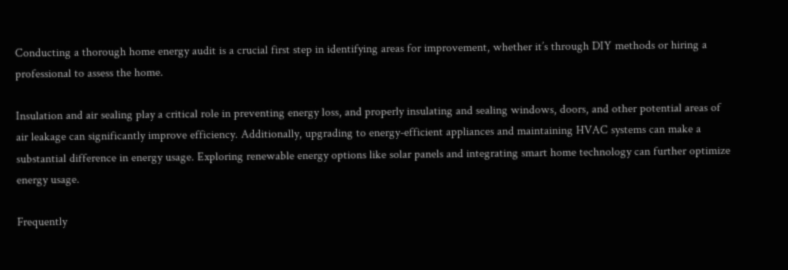Conducting a thorough home energy audit is a crucial first step in identifying areas for improvement, whether it’s through DIY methods or hiring a professional to assess the home.

Insulation and air sealing play a critical role in preventing energy loss, and properly insulating and sealing windows, doors, and other potential areas of air leakage can significantly improve efficiency. Additionally, upgrading to energy-efficient appliances and maintaining HVAC systems can make a substantial difference in energy usage. Exploring renewable energy options like solar panels and integrating smart home technology can further optimize energy usage.

Frequently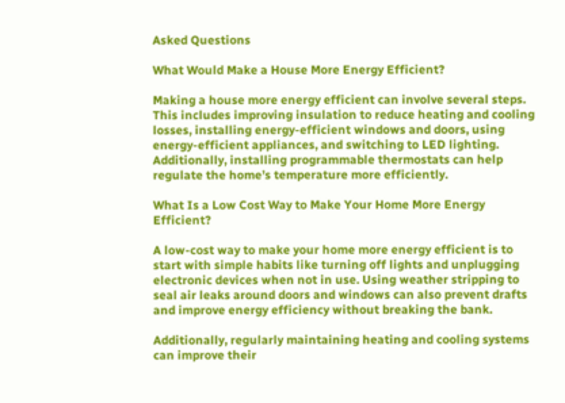Asked Questions

What Would Make a House More Energy Efficient?

Making a house more energy efficient can involve several steps. This includes improving insulation to reduce heating and cooling losses, installing energy-efficient windows and doors, using energy-efficient appliances, and switching to LED lighting. Additionally, installing programmable thermostats can help regulate the home’s temperature more efficiently.

What Is a Low Cost Way to Make Your Home More Energy Efficient?

A low-cost way to make your home more energy efficient is to start with simple habits like turning off lights and unplugging electronic devices when not in use. Using weather stripping to seal air leaks around doors and windows can also prevent drafts and improve energy efficiency without breaking the bank.

Additionally, regularly maintaining heating and cooling systems can improve their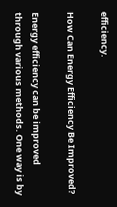efficiency.

How Can Energy Efficiency Be Improved?

Energy efficiency can be improved through various methods. One way is by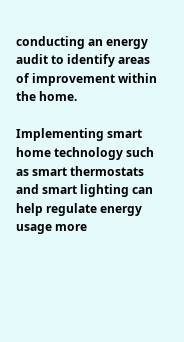conducting an energy audit to identify areas of improvement within the home.

Implementing smart home technology such as smart thermostats and smart lighting can help regulate energy usage more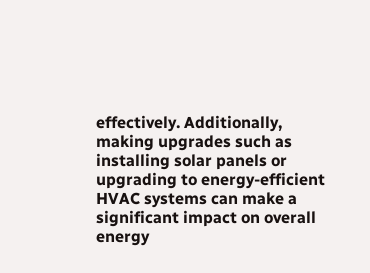effectively. Additionally, making upgrades such as installing solar panels or upgrading to energy-efficient HVAC systems can make a significant impact on overall energy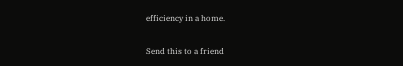efficiency in a home.

Send this to a friend